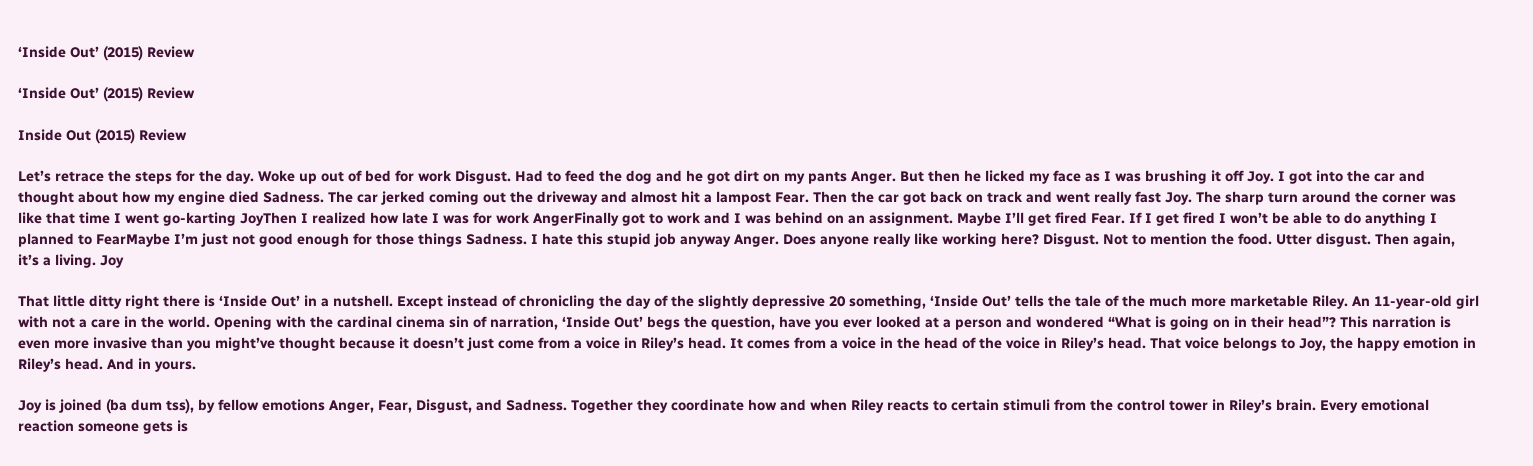‘Inside Out’ (2015) Review

‘Inside Out’ (2015) Review

Inside Out (2015) Review

Let’s retrace the steps for the day. Woke up out of bed for work Disgust. Had to feed the dog and he got dirt on my pants Anger. But then he licked my face as I was brushing it off Joy. I got into the car and thought about how my engine died Sadness. The car jerked coming out the driveway and almost hit a lampost Fear. Then the car got back on track and went really fast Joy. The sharp turn around the corner was like that time I went go-karting JoyThen I realized how late I was for work AngerFinally got to work and I was behind on an assignment. Maybe I’ll get fired Fear. If I get fired I won’t be able to do anything I planned to FearMaybe I’m just not good enough for those things Sadness. I hate this stupid job anyway Anger. Does anyone really like working here? Disgust. Not to mention the food. Utter disgust. Then again, it’s a living. Joy

That little ditty right there is ‘Inside Out’ in a nutshell. Except instead of chronicling the day of the slightly depressive 20 something, ‘Inside Out’ tells the tale of the much more marketable Riley. An 11-year-old girl with not a care in the world. Opening with the cardinal cinema sin of narration, ‘Inside Out’ begs the question, have you ever looked at a person and wondered “What is going on in their head”? This narration is even more invasive than you might’ve thought because it doesn’t just come from a voice in Riley’s head. It comes from a voice in the head of the voice in Riley’s head. That voice belongs to Joy, the happy emotion in Riley’s head. And in yours.

Joy is joined (ba dum tss), by fellow emotions Anger, Fear, Disgust, and Sadness. Together they coordinate how and when Riley reacts to certain stimuli from the control tower in Riley’s brain. Every emotional reaction someone gets is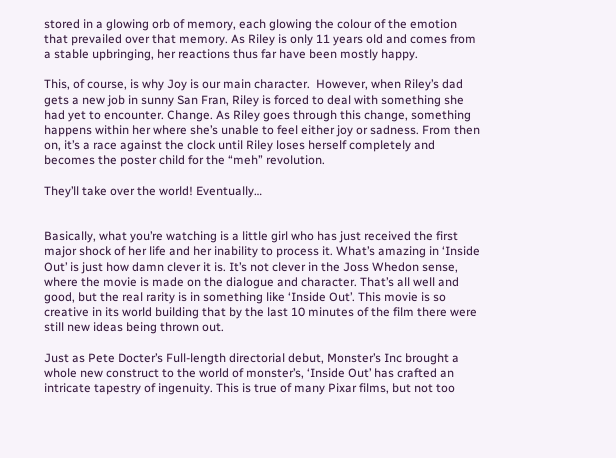stored in a glowing orb of memory, each glowing the colour of the emotion that prevailed over that memory. As Riley is only 11 years old and comes from a stable upbringing, her reactions thus far have been mostly happy.

This, of course, is why Joy is our main character.  However, when Riley’s dad gets a new job in sunny San Fran, Riley is forced to deal with something she had yet to encounter. Change. As Riley goes through this change, something happens within her where she’s unable to feel either joy or sadness. From then on, it’s a race against the clock until Riley loses herself completely and becomes the poster child for the “meh” revolution.

They’ll take over the world! Eventually…


Basically, what you’re watching is a little girl who has just received the first major shock of her life and her inability to process it. What’s amazing in ‘Inside Out’ is just how damn clever it is. It’s not clever in the Joss Whedon sense, where the movie is made on the dialogue and character. That’s all well and good, but the real rarity is in something like ‘Inside Out’. This movie is so creative in its world building that by the last 10 minutes of the film there were still new ideas being thrown out.

Just as Pete Docter’s Full-length directorial debut, Monster’s Inc brought a whole new construct to the world of monster’s, ‘Inside Out’ has crafted an intricate tapestry of ingenuity. This is true of many Pixar films, but not too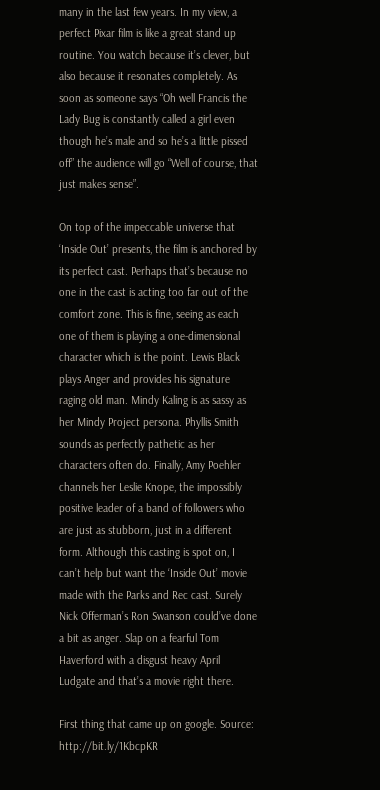many in the last few years. In my view, a perfect Pixar film is like a great stand up routine. You watch because it’s clever, but also because it resonates completely. As soon as someone says “Oh well Francis the Lady Bug is constantly called a girl even though he’s male and so he’s a little pissed off” the audience will go “Well of course, that just makes sense”.

On top of the impeccable universe that ‘Inside Out’ presents, the film is anchored by its perfect cast. Perhaps that’s because no one in the cast is acting too far out of the comfort zone. This is fine, seeing as each one of them is playing a one-dimensional character which is the point. Lewis Black plays Anger and provides his signature raging old man. Mindy Kaling is as sassy as her Mindy Project persona. Phyllis Smith sounds as perfectly pathetic as her characters often do. Finally, Amy Poehler channels her Leslie Knope, the impossibly positive leader of a band of followers who are just as stubborn, just in a different form. Although this casting is spot on, I can’t help but want the ‘Inside Out’ movie made with the Parks and Rec cast. Surely Nick Offerman’s Ron Swanson could’ve done a bit as anger. Slap on a fearful Tom Haverford with a disgust heavy April Ludgate and that’s a movie right there.

First thing that came up on google. Source: http://bit.ly/1KbcpKR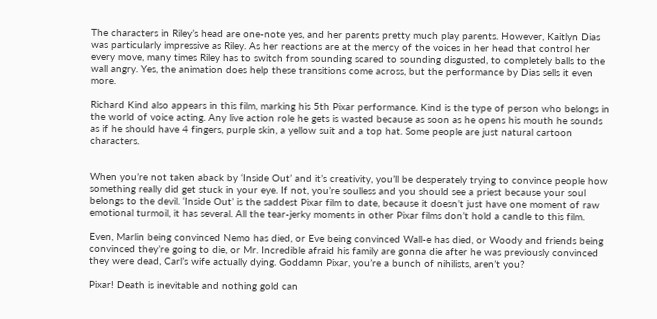The characters in Riley’s head are one-note yes, and her parents pretty much play parents. However, Kaitlyn Dias was particularly impressive as Riley. As her reactions are at the mercy of the voices in her head that control her every move, many times Riley has to switch from sounding scared to sounding disgusted, to completely balls to the wall angry. Yes, the animation does help these transitions come across, but the performance by Dias sells it even more.

Richard Kind also appears in this film, marking his 5th Pixar performance. Kind is the type of person who belongs in the world of voice acting. Any live action role he gets is wasted because as soon as he opens his mouth he sounds as if he should have 4 fingers, purple skin, a yellow suit and a top hat. Some people are just natural cartoon characters.


When you’re not taken aback by ‘Inside Out’ and it’s creativity, you’ll be desperately trying to convince people how something really did get stuck in your eye. If not, you’re soulless and you should see a priest because your soul belongs to the devil. ‘Inside Out’ is the saddest Pixar film to date, because it doesn’t just have one moment of raw emotional turmoil, it has several. All the tear-jerky moments in other Pixar films don’t hold a candle to this film.

Even, Marlin being convinced Nemo has died, or Eve being convinced Wall-e has died, or Woody and friends being convinced they’re going to die, or Mr. Incredible afraid his family are gonna die after he was previously convinced they were dead, Carl’s wife actually dying. Goddamn Pixar, you’re a bunch of nihilists, aren’t you?

Pixar! Death is inevitable and nothing gold can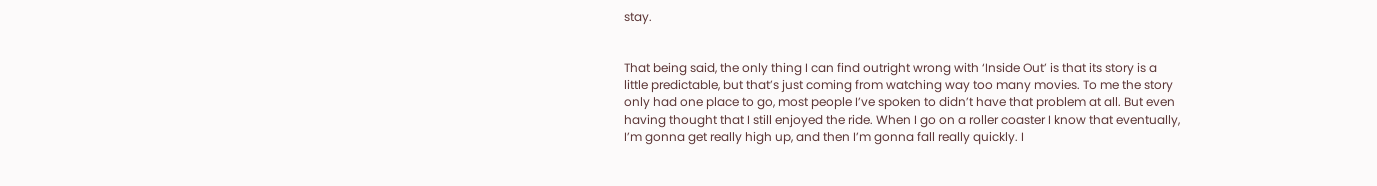stay.


That being said, the only thing I can find outright wrong with ‘Inside Out’ is that its story is a little predictable, but that’s just coming from watching way too many movies. To me the story only had one place to go, most people I’ve spoken to didn’t have that problem at all. But even having thought that I still enjoyed the ride. When I go on a roller coaster I know that eventually, I’m gonna get really high up, and then I’m gonna fall really quickly. I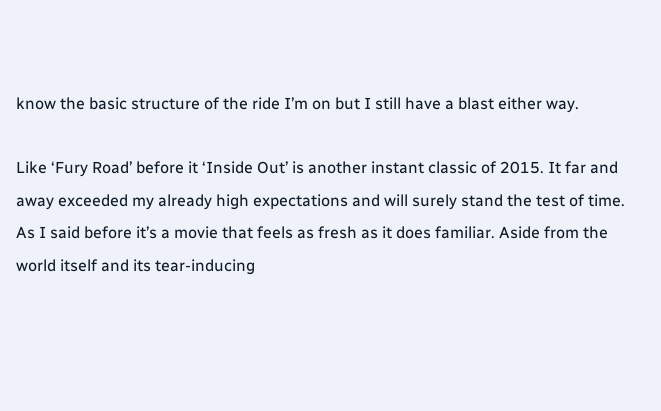know the basic structure of the ride I’m on but I still have a blast either way.

Like ‘Fury Road’ before it ‘Inside Out’ is another instant classic of 2015. It far and away exceeded my already high expectations and will surely stand the test of time. As I said before it’s a movie that feels as fresh as it does familiar. Aside from the world itself and its tear-inducing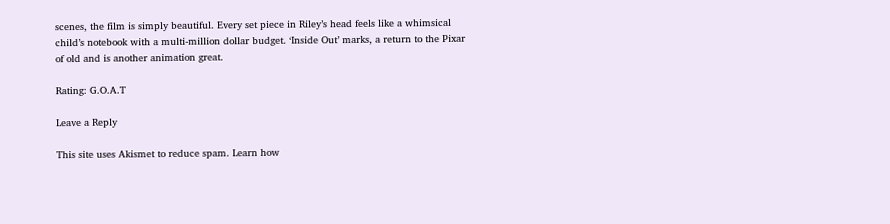scenes, the film is simply beautiful. Every set piece in Riley’s head feels like a whimsical child’s notebook with a multi-million dollar budget. ‘Inside Out’ marks, a return to the Pixar of old and is another animation great.

Rating: G.O.A.T

Leave a Reply

This site uses Akismet to reduce spam. Learn how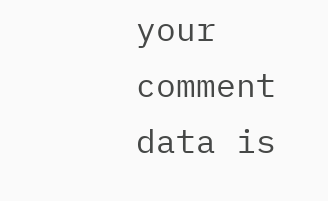your comment data is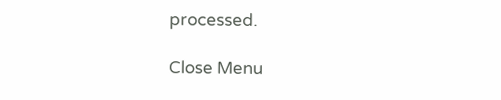processed.

Close Menu